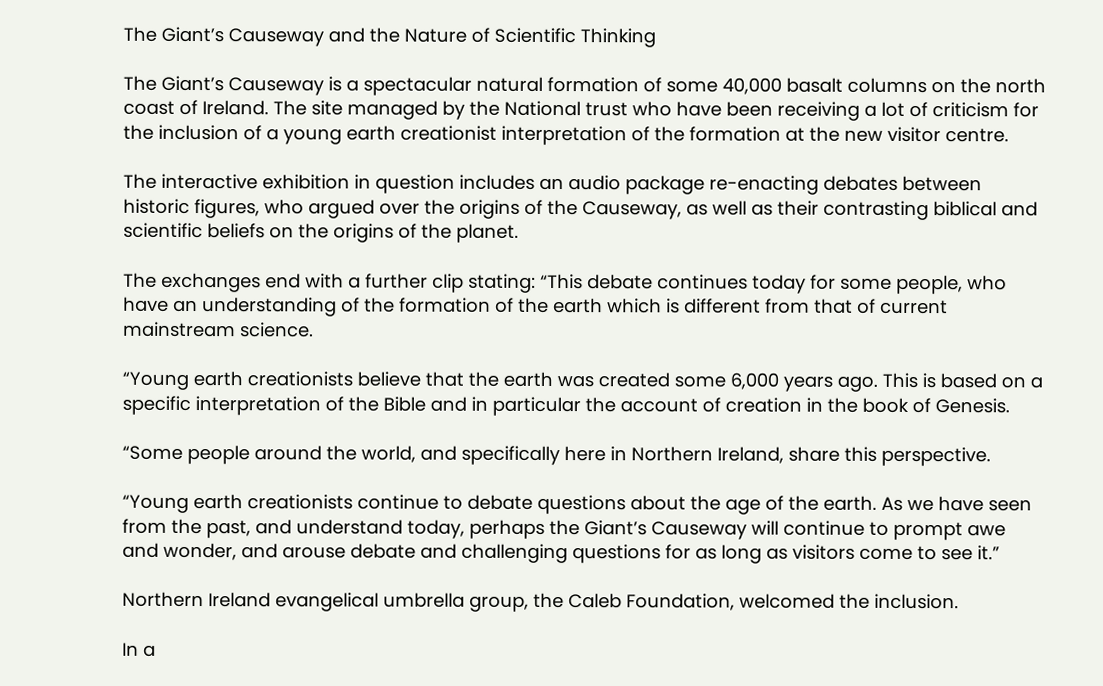The Giant’s Causeway and the Nature of Scientific Thinking

The Giant’s Causeway is a spectacular natural formation of some 40,000 basalt columns on the north coast of Ireland. The site managed by the National trust who have been receiving a lot of criticism for the inclusion of a young earth creationist interpretation of the formation at the new visitor centre.

The interactive exhibition in question includes an audio package re-enacting debates between historic figures, who argued over the origins of the Causeway, as well as their contrasting biblical and scientific beliefs on the origins of the planet.

The exchanges end with a further clip stating: “This debate continues today for some people, who have an understanding of the formation of the earth which is different from that of current mainstream science.

“Young earth creationists believe that the earth was created some 6,000 years ago. This is based on a specific interpretation of the Bible and in particular the account of creation in the book of Genesis.

“Some people around the world, and specifically here in Northern Ireland, share this perspective.

“Young earth creationists continue to debate questions about the age of the earth. As we have seen from the past, and understand today, perhaps the Giant’s Causeway will continue to prompt awe and wonder, and arouse debate and challenging questions for as long as visitors come to see it.”

Northern Ireland evangelical umbrella group, the Caleb Foundation, welcomed the inclusion.

In a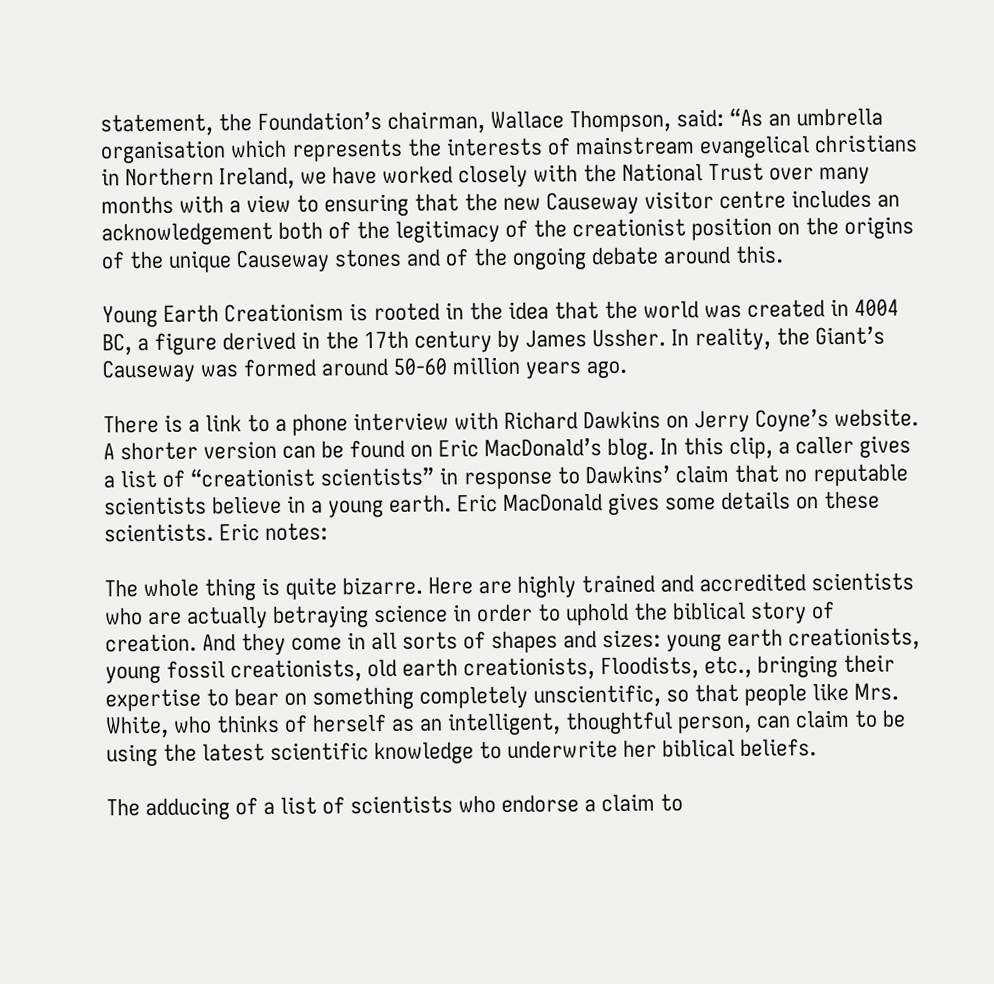statement, the Foundation’s chairman, Wallace Thompson, said: “As an umbrella organisation which represents the interests of mainstream evangelical christians in Northern Ireland, we have worked closely with the National Trust over many months with a view to ensuring that the new Causeway visitor centre includes an acknowledgement both of the legitimacy of the creationist position on the origins of the unique Causeway stones and of the ongoing debate around this.

Young Earth Creationism is rooted in the idea that the world was created in 4004 BC, a figure derived in the 17th century by James Ussher. In reality, the Giant’s Causeway was formed around 50-60 million years ago.

There is a link to a phone interview with Richard Dawkins on Jerry Coyne’s website. A shorter version can be found on Eric MacDonald’s blog. In this clip, a caller gives a list of “creationist scientists” in response to Dawkins’ claim that no reputable scientists believe in a young earth. Eric MacDonald gives some details on these scientists. Eric notes:

The whole thing is quite bizarre. Here are highly trained and accredited scientists who are actually betraying science in order to uphold the biblical story of creation. And they come in all sorts of shapes and sizes: young earth creationists, young fossil creationists, old earth creationists, Floodists, etc., bringing their expertise to bear on something completely unscientific, so that people like Mrs. White, who thinks of herself as an intelligent, thoughtful person, can claim to be using the latest scientific knowledge to underwrite her biblical beliefs.

The adducing of a list of scientists who endorse a claim to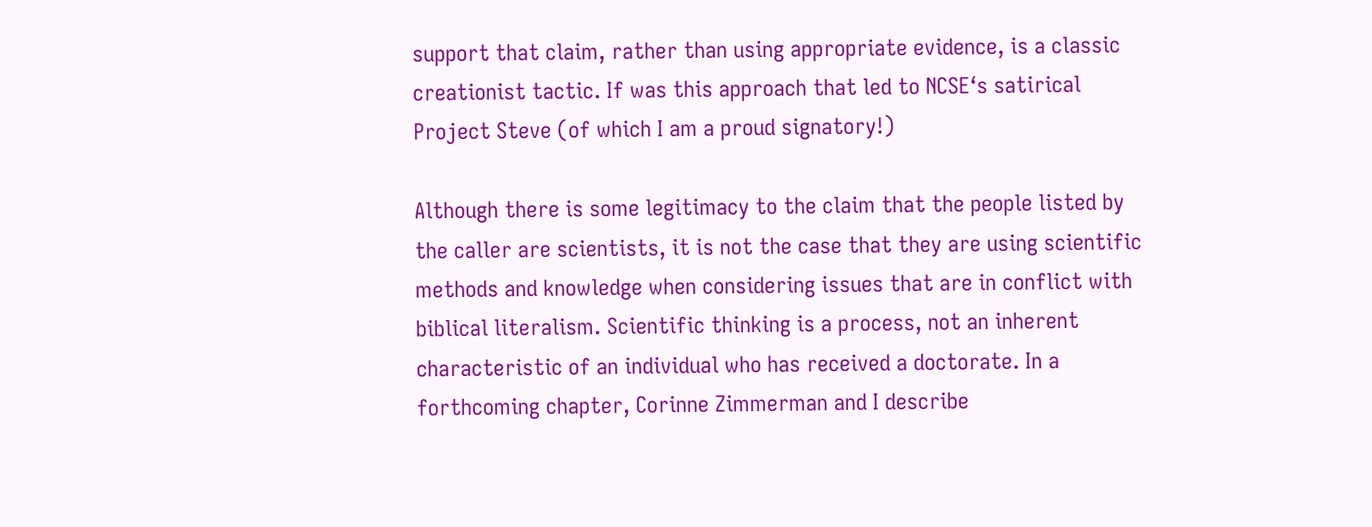support that claim, rather than using appropriate evidence, is a classic creationist tactic. If was this approach that led to NCSE‘s satirical Project Steve (of which I am a proud signatory!)

Although there is some legitimacy to the claim that the people listed by the caller are scientists, it is not the case that they are using scientific methods and knowledge when considering issues that are in conflict with biblical literalism. Scientific thinking is a process, not an inherent characteristic of an individual who has received a doctorate. In a forthcoming chapter, Corinne Zimmerman and I describe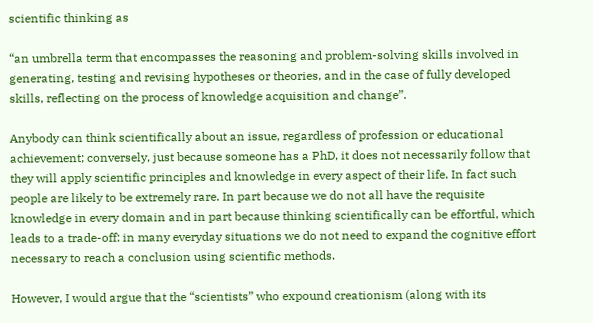scientific thinking as

“an umbrella term that encompasses the reasoning and problem-solving skills involved in generating, testing and revising hypotheses or theories, and in the case of fully developed skills, reflecting on the process of knowledge acquisition and change”.

Anybody can think scientifically about an issue, regardless of profession or educational achievement; conversely, just because someone has a PhD, it does not necessarily follow that they will apply scientific principles and knowledge in every aspect of their life. In fact such people are likely to be extremely rare. In part because we do not all have the requisite knowledge in every domain and in part because thinking scientifically can be effortful, which leads to a trade-off: in many everyday situations we do not need to expand the cognitive effort necessary to reach a conclusion using scientific methods.

However, I would argue that the “scientists” who expound creationism (along with its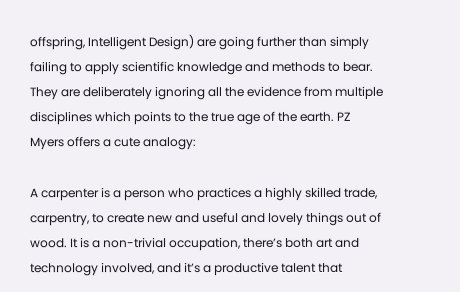offspring, Intelligent Design) are going further than simply failing to apply scientific knowledge and methods to bear. They are deliberately ignoring all the evidence from multiple disciplines which points to the true age of the earth. PZ Myers offers a cute analogy:

A carpenter is a person who practices a highly skilled trade, carpentry, to create new and useful and lovely things out of wood. It is a non-trivial occupation, there’s both art and technology involved, and it’s a productive talent that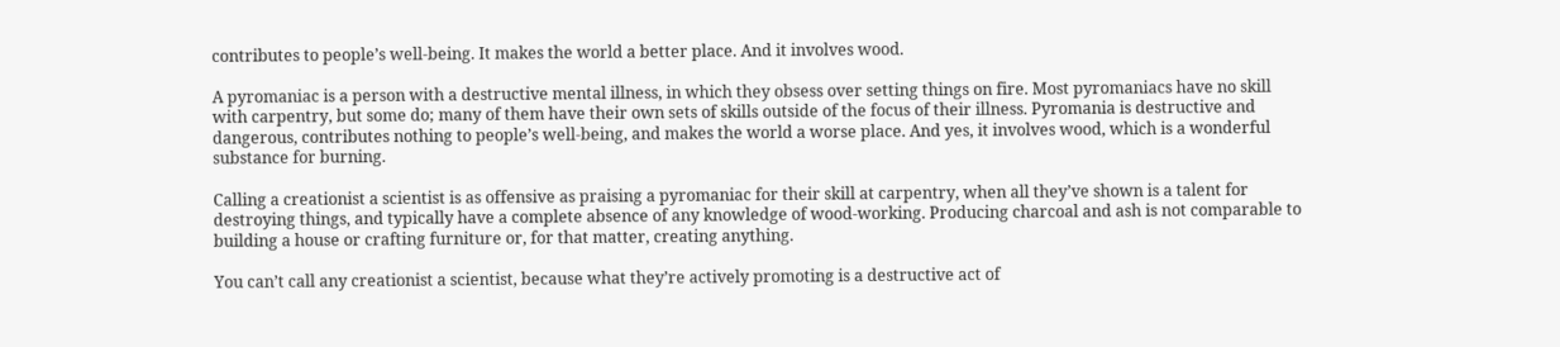contributes to people’s well-being. It makes the world a better place. And it involves wood.

A pyromaniac is a person with a destructive mental illness, in which they obsess over setting things on fire. Most pyromaniacs have no skill with carpentry, but some do; many of them have their own sets of skills outside of the focus of their illness. Pyromania is destructive and dangerous, contributes nothing to people’s well-being, and makes the world a worse place. And yes, it involves wood, which is a wonderful substance for burning.

Calling a creationist a scientist is as offensive as praising a pyromaniac for their skill at carpentry, when all they’ve shown is a talent for destroying things, and typically have a complete absence of any knowledge of wood-working. Producing charcoal and ash is not comparable to building a house or crafting furniture or, for that matter, creating anything.

You can’t call any creationist a scientist, because what they’re actively promoting is a destructive act of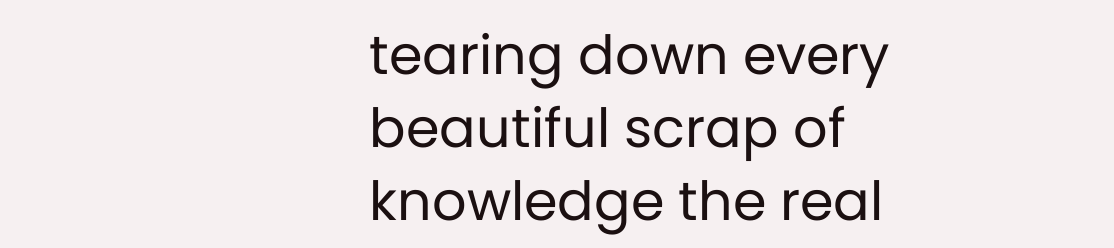tearing down every beautiful scrap of knowledge the real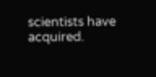scientists have acquired.